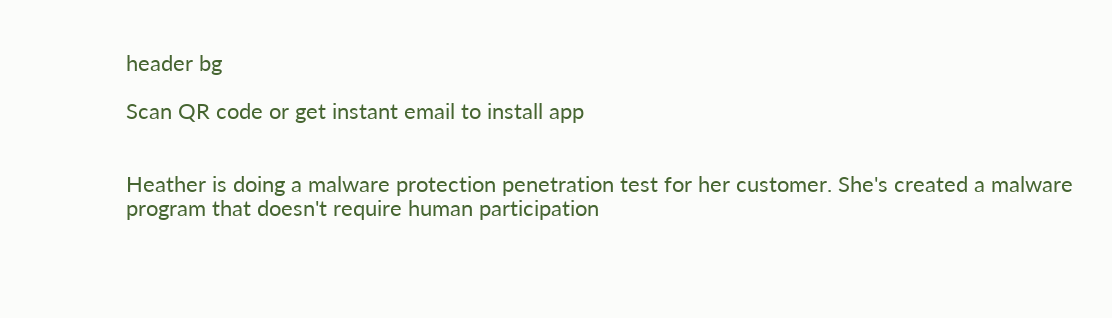header bg

Scan QR code or get instant email to install app


Heather is doing a malware protection penetration test for her customer. She's created a malware program that doesn't require human participation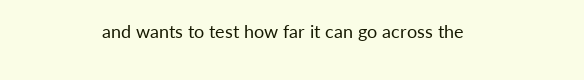and wants to test how far it can go across the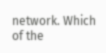network. Which of the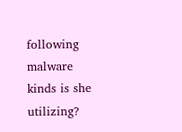following malware kinds is she utilizing?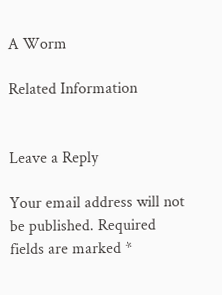A Worm

Related Information


Leave a Reply

Your email address will not be published. Required fields are marked *